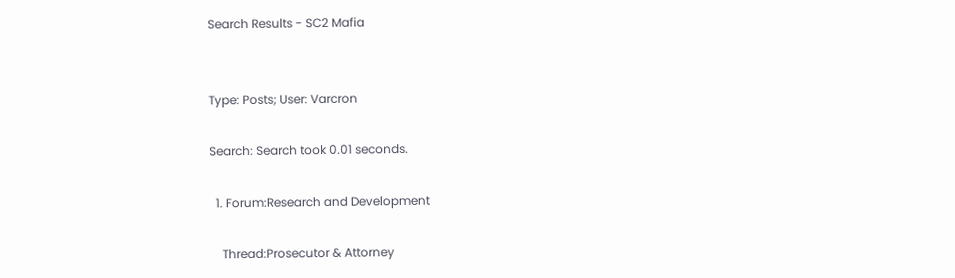Search Results - SC2 Mafia


Type: Posts; User: Varcron

Search: Search took 0.01 seconds.

  1. Forum:Research and Development

    Thread:Prosecutor & Attorney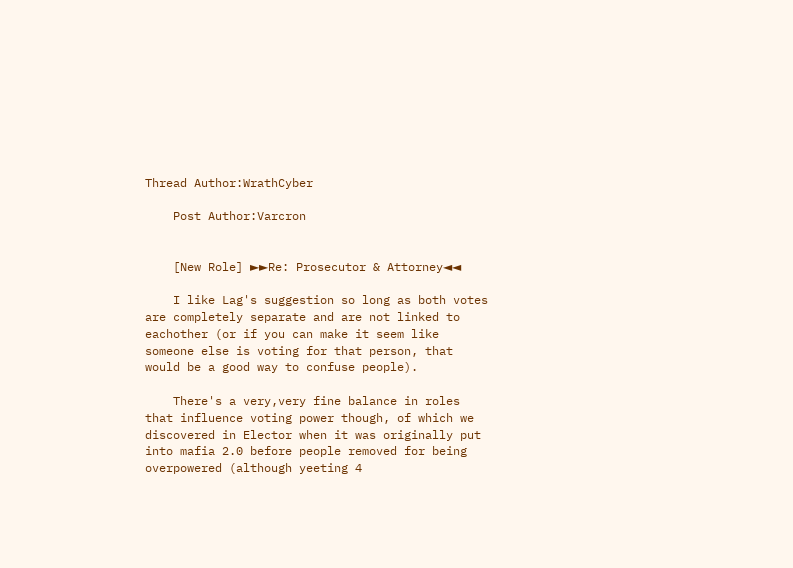Thread Author:WrathCyber

    Post Author:Varcron


    [New Role] ►►Re: Prosecutor & Attorney◄◄

    I like Lag's suggestion so long as both votes are completely separate and are not linked to eachother (or if you can make it seem like someone else is voting for that person, that would be a good way to confuse people).

    There's a very,very fine balance in roles that influence voting power though, of which we discovered in Elector when it was originally put into mafia 2.0 before people removed for being overpowered (although yeeting 4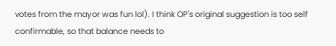votes from the mayor was fun lol). I think OP's original suggestion is too self confirmable, so that balance needs to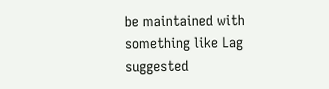be maintained with something like Lag suggested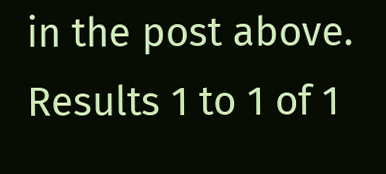in the post above.
Results 1 to 1 of 1